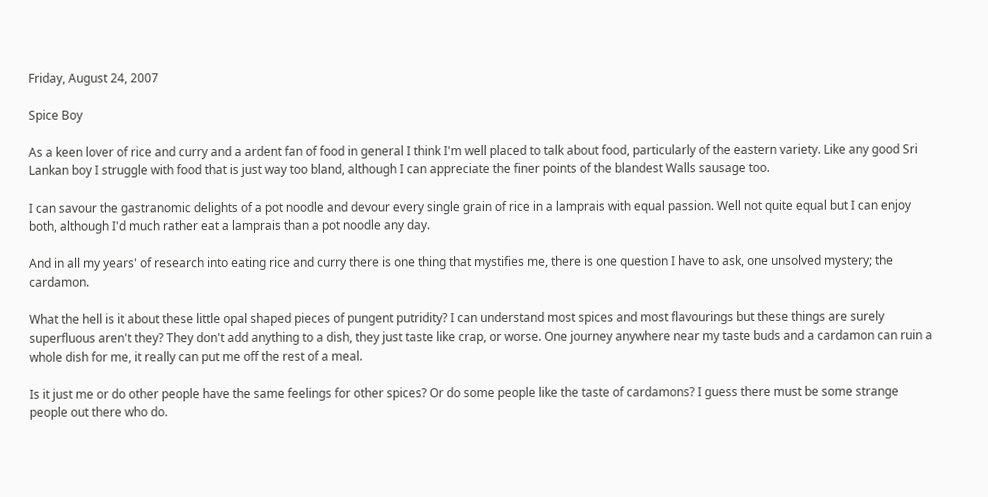Friday, August 24, 2007

Spice Boy

As a keen lover of rice and curry and a ardent fan of food in general I think I'm well placed to talk about food, particularly of the eastern variety. Like any good Sri Lankan boy I struggle with food that is just way too bland, although I can appreciate the finer points of the blandest Walls sausage too.

I can savour the gastranomic delights of a pot noodle and devour every single grain of rice in a lamprais with equal passion. Well not quite equal but I can enjoy both, although I'd much rather eat a lamprais than a pot noodle any day.

And in all my years' of research into eating rice and curry there is one thing that mystifies me, there is one question I have to ask, one unsolved mystery; the cardamon.

What the hell is it about these little opal shaped pieces of pungent putridity? I can understand most spices and most flavourings but these things are surely superfluous aren't they? They don't add anything to a dish, they just taste like crap, or worse. One journey anywhere near my taste buds and a cardamon can ruin a whole dish for me, it really can put me off the rest of a meal.

Is it just me or do other people have the same feelings for other spices? Or do some people like the taste of cardamons? I guess there must be some strange people out there who do.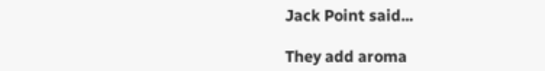Jack Point said...

They add aroma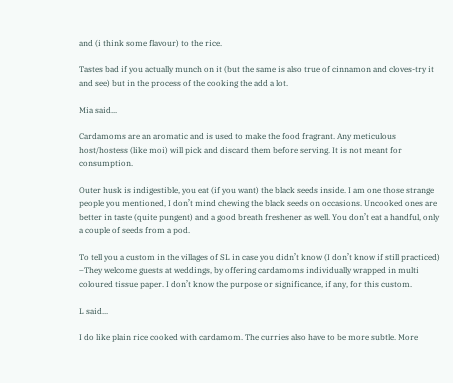and (i think some flavour) to the rice.

Tastes bad if you actually munch on it (but the same is also true of cinnamon and cloves-try it and see) but in the process of the cooking the add a lot.

Mia said...

Cardamoms are an aromatic and is used to make the food fragrant. Any meticulous host/hostess (like moi) will pick and discard them before serving. It is not meant for consumption.

Outer husk is indigestible, you eat (if you want) the black seeds inside. I am one those strange people you mentioned, I don’t mind chewing the black seeds on occasions. Uncooked ones are better in taste (quite pungent) and a good breath freshener as well. You don’t eat a handful, only a couple of seeds from a pod.

To tell you a custom in the villages of SL in case you didn’t know (I don’t know if still practiced) –They welcome guests at weddings, by offering cardamoms individually wrapped in multi coloured tissue paper. I don’t know the purpose or significance, if any, for this custom.

L said...

I do like plain rice cooked with cardamom. The curries also have to be more subtle. More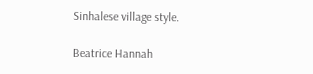Sinhalese village style.

Beatrice Hannah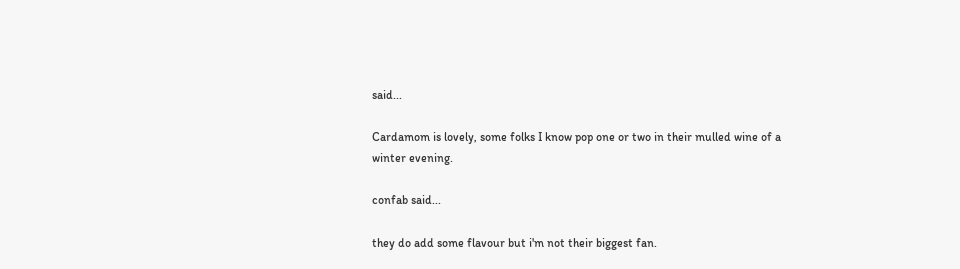said...

Cardamom is lovely, some folks I know pop one or two in their mulled wine of a winter evening.

confab said...

they do add some flavour but i'm not their biggest fan.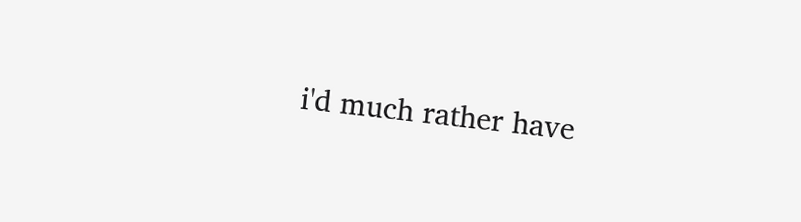i'd much rather have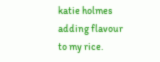katie holmes adding flavour to my rice.